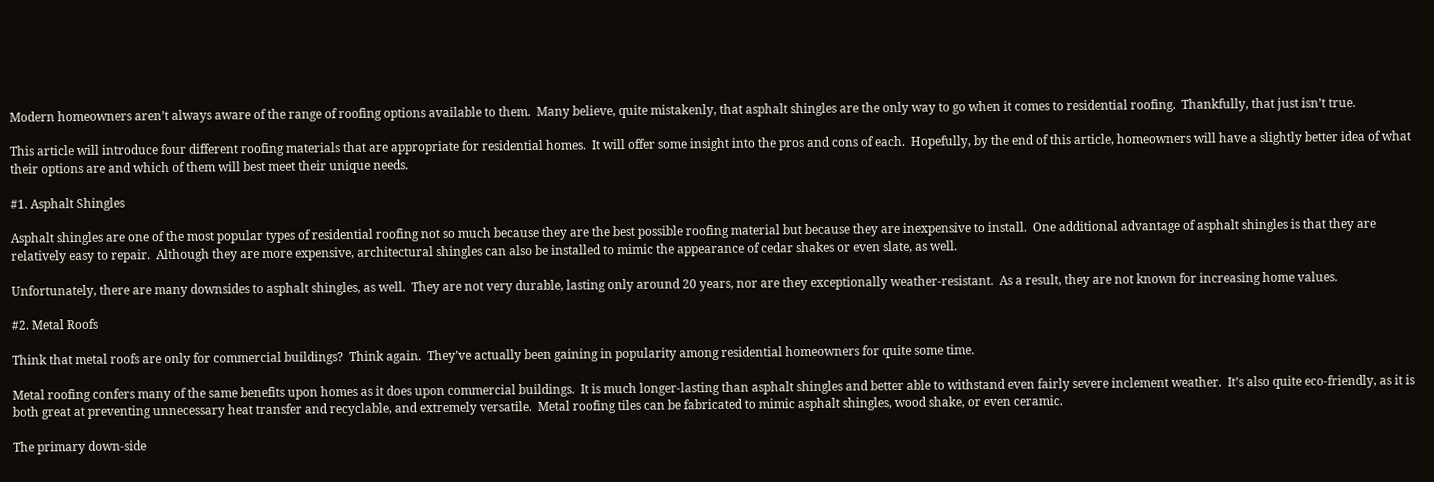Modern homeowners aren’t always aware of the range of roofing options available to them.  Many believe, quite mistakenly, that asphalt shingles are the only way to go when it comes to residential roofing.  Thankfully, that just isn’t true.

This article will introduce four different roofing materials that are appropriate for residential homes.  It will offer some insight into the pros and cons of each.  Hopefully, by the end of this article, homeowners will have a slightly better idea of what their options are and which of them will best meet their unique needs.

#1. Asphalt Shingles

Asphalt shingles are one of the most popular types of residential roofing not so much because they are the best possible roofing material but because they are inexpensive to install.  One additional advantage of asphalt shingles is that they are relatively easy to repair.  Although they are more expensive, architectural shingles can also be installed to mimic the appearance of cedar shakes or even slate, as well.

Unfortunately, there are many downsides to asphalt shingles, as well.  They are not very durable, lasting only around 20 years, nor are they exceptionally weather-resistant.  As a result, they are not known for increasing home values.

#2. Metal Roofs

Think that metal roofs are only for commercial buildings?  Think again.  They’ve actually been gaining in popularity among residential homeowners for quite some time.

Metal roofing confers many of the same benefits upon homes as it does upon commercial buildings.  It is much longer-lasting than asphalt shingles and better able to withstand even fairly severe inclement weather.  It’s also quite eco-friendly, as it is both great at preventing unnecessary heat transfer and recyclable, and extremely versatile.  Metal roofing tiles can be fabricated to mimic asphalt shingles, wood shake, or even ceramic.

The primary down-side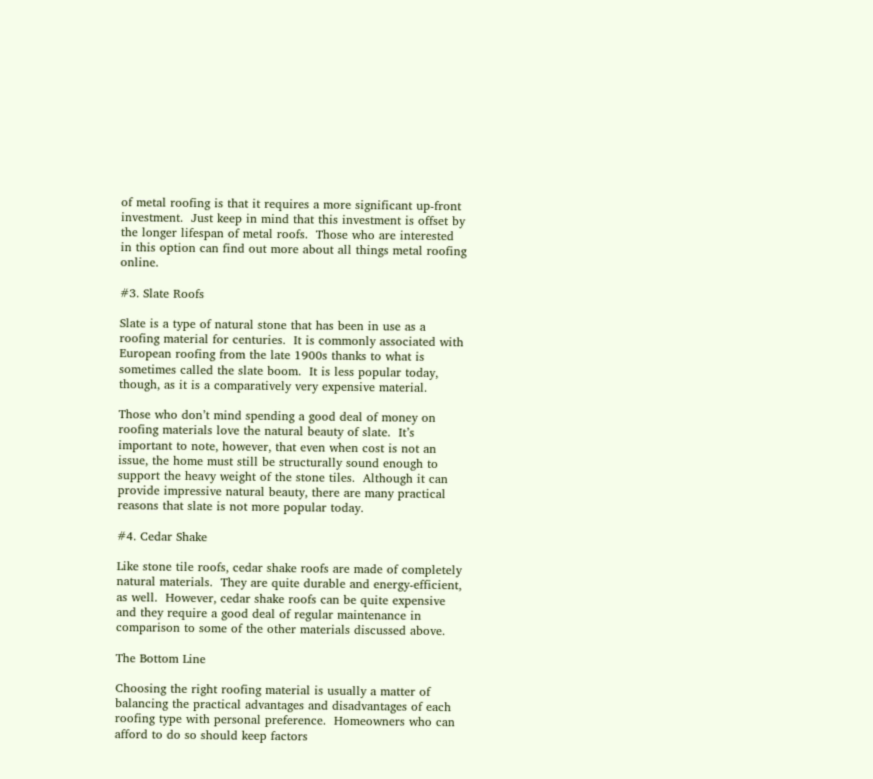of metal roofing is that it requires a more significant up-front investment.  Just keep in mind that this investment is offset by the longer lifespan of metal roofs.  Those who are interested in this option can find out more about all things metal roofing online.

#3. Slate Roofs

Slate is a type of natural stone that has been in use as a roofing material for centuries.  It is commonly associated with European roofing from the late 1900s thanks to what is sometimes called the slate boom.  It is less popular today, though, as it is a comparatively very expensive material.

Those who don’t mind spending a good deal of money on roofing materials love the natural beauty of slate.  It’s important to note, however, that even when cost is not an issue, the home must still be structurally sound enough to support the heavy weight of the stone tiles.  Although it can provide impressive natural beauty, there are many practical reasons that slate is not more popular today.

#4. Cedar Shake

Like stone tile roofs, cedar shake roofs are made of completely natural materials.  They are quite durable and energy-efficient, as well.  However, cedar shake roofs can be quite expensive and they require a good deal of regular maintenance in comparison to some of the other materials discussed above.

The Bottom Line

Choosing the right roofing material is usually a matter of balancing the practical advantages and disadvantages of each roofing type with personal preference.  Homeowners who can afford to do so should keep factors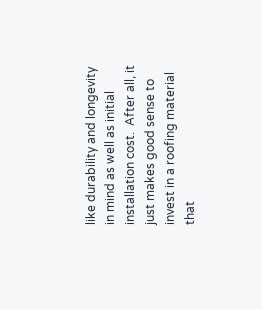like durability and longevity in mind as well as initial installation cost.  After all, it just makes good sense to invest in a roofing material that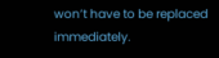won’t have to be replaced immediately.